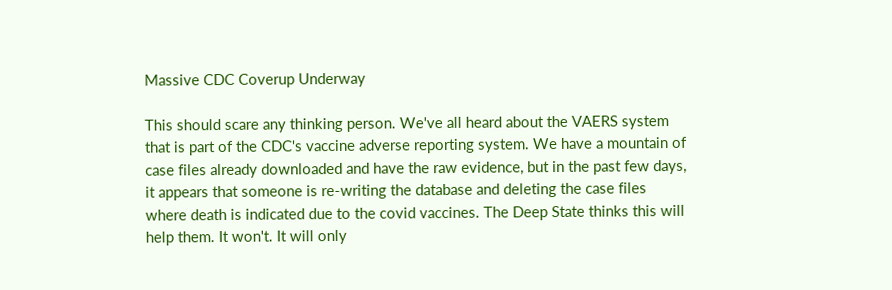Massive CDC Coverup Underway

This should scare any thinking person. We've all heard about the VAERS system that is part of the CDC's vaccine adverse reporting system. We have a mountain of case files already downloaded and have the raw evidence, but in the past few days, it appears that someone is re-writing the database and deleting the case files where death is indicated due to the covid vaccines. The Deep State thinks this will help them. It won't. It will only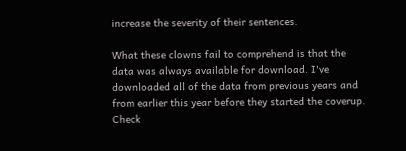increase the severity of their sentences.

What these clowns fail to comprehend is that the data was always available for download. I've downloaded all of the data from previous years and from earlier this year before they started the coverup. Check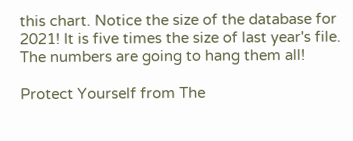this chart. Notice the size of the database for 2021! It is five times the size of last year's file. The numbers are going to hang them all!

Protect Yourself from The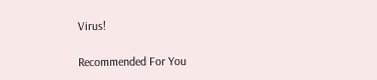Virus!

Recommended For You